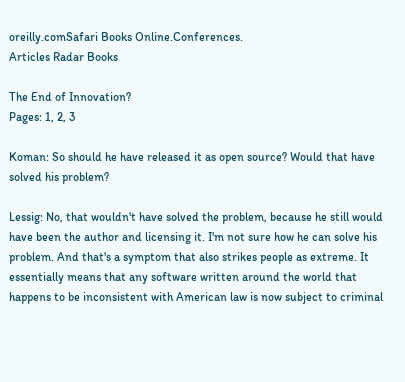oreilly.comSafari Books Online.Conferences.
Articles Radar Books

The End of Innovation?
Pages: 1, 2, 3

Koman: So should he have released it as open source? Would that have solved his problem?

Lessig: No, that wouldn't have solved the problem, because he still would have been the author and licensing it. I'm not sure how he can solve his problem. And that's a symptom that also strikes people as extreme. It essentially means that any software written around the world that happens to be inconsistent with American law is now subject to criminal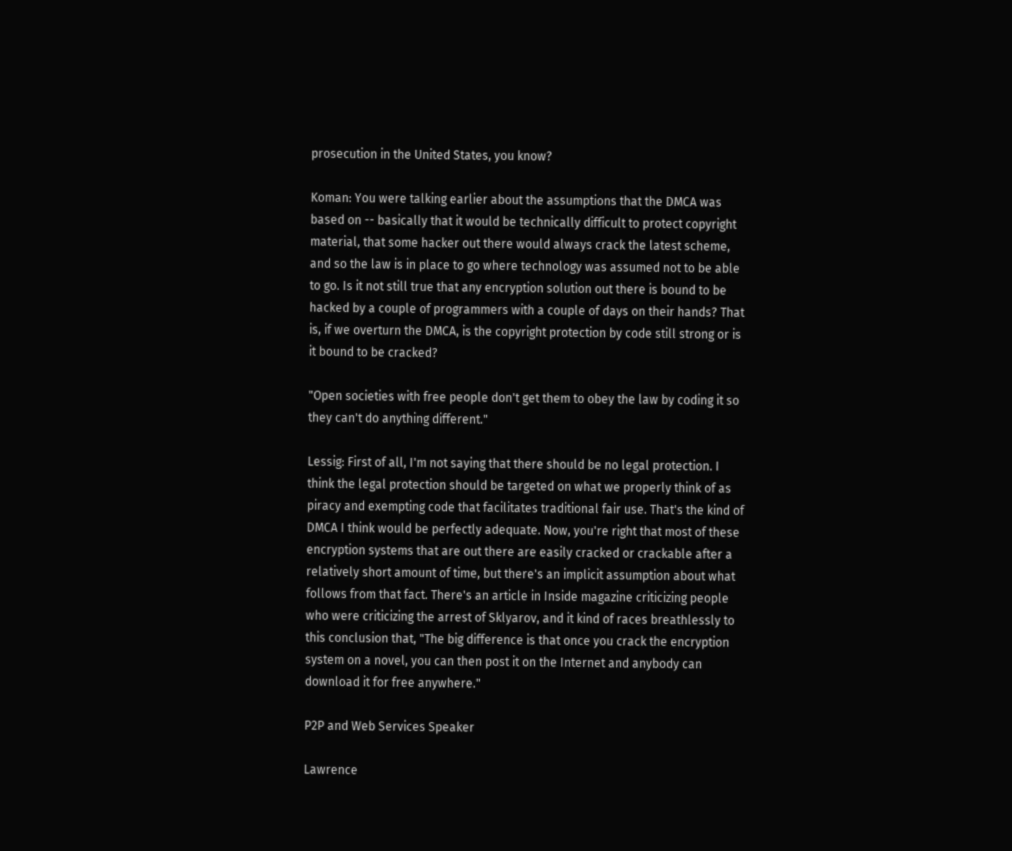prosecution in the United States, you know?

Koman: You were talking earlier about the assumptions that the DMCA was based on -- basically that it would be technically difficult to protect copyright material, that some hacker out there would always crack the latest scheme, and so the law is in place to go where technology was assumed not to be able to go. Is it not still true that any encryption solution out there is bound to be hacked by a couple of programmers with a couple of days on their hands? That is, if we overturn the DMCA, is the copyright protection by code still strong or is it bound to be cracked?

"Open societies with free people don't get them to obey the law by coding it so they can't do anything different."

Lessig: First of all, I'm not saying that there should be no legal protection. I think the legal protection should be targeted on what we properly think of as piracy and exempting code that facilitates traditional fair use. That's the kind of DMCA I think would be perfectly adequate. Now, you're right that most of these encryption systems that are out there are easily cracked or crackable after a relatively short amount of time, but there's an implicit assumption about what follows from that fact. There's an article in Inside magazine criticizing people who were criticizing the arrest of Sklyarov, and it kind of races breathlessly to this conclusion that, "The big difference is that once you crack the encryption system on a novel, you can then post it on the Internet and anybody can download it for free anywhere."

P2P and Web Services Speaker

Lawrence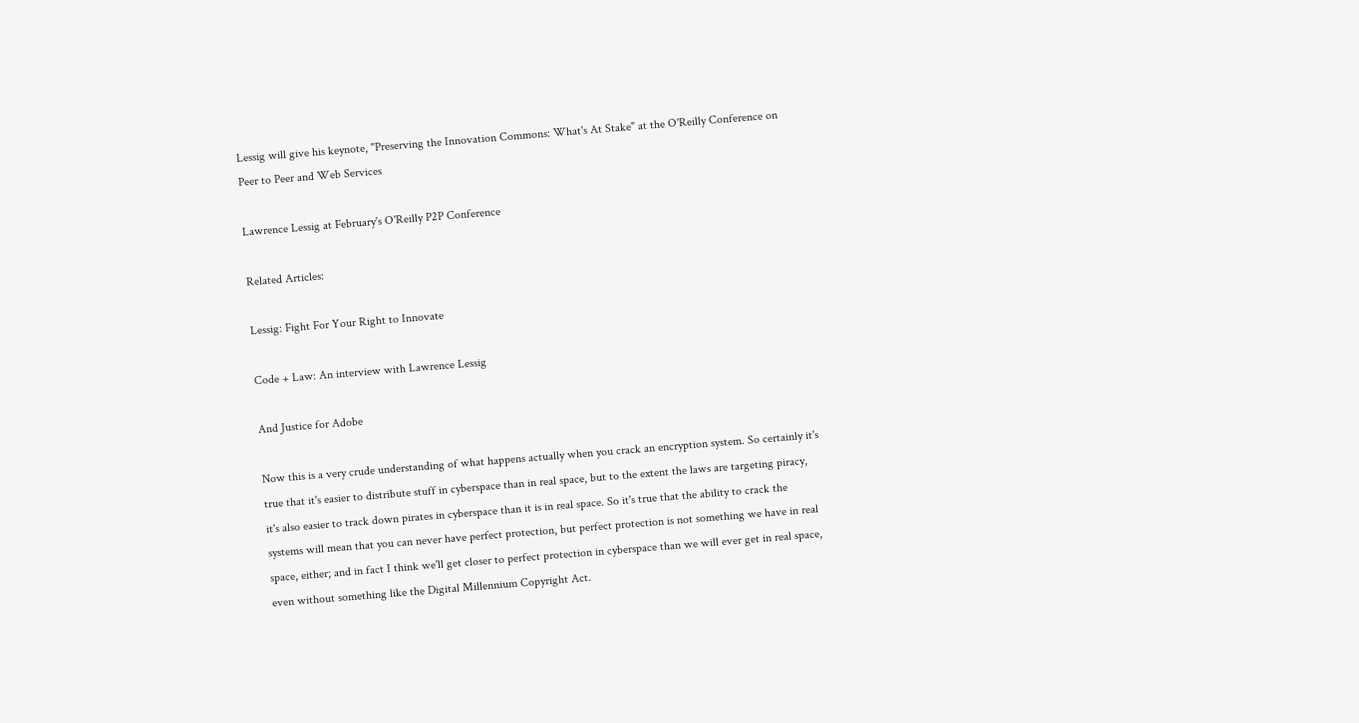Lessig will give his keynote, "Preserving the Innovation Commons: What's At Stake" at the O'Reilly Conference on Peer to Peer and Web Services

Lawrence Lessig at February's O'Reilly P2P Conference

Related Articles:

Lessig: Fight For Your Right to Innovate

Code + Law: An interview with Lawrence Lessig

And Justice for Adobe

Now this is a very crude understanding of what happens actually when you crack an encryption system. So certainly it's true that it's easier to distribute stuff in cyberspace than in real space, but to the extent the laws are targeting piracy, it's also easier to track down pirates in cyberspace than it is in real space. So it's true that the ability to crack the systems will mean that you can never have perfect protection, but perfect protection is not something we have in real space, either; and in fact I think we'll get closer to perfect protection in cyberspace than we will ever get in real space, even without something like the Digital Millennium Copyright Act.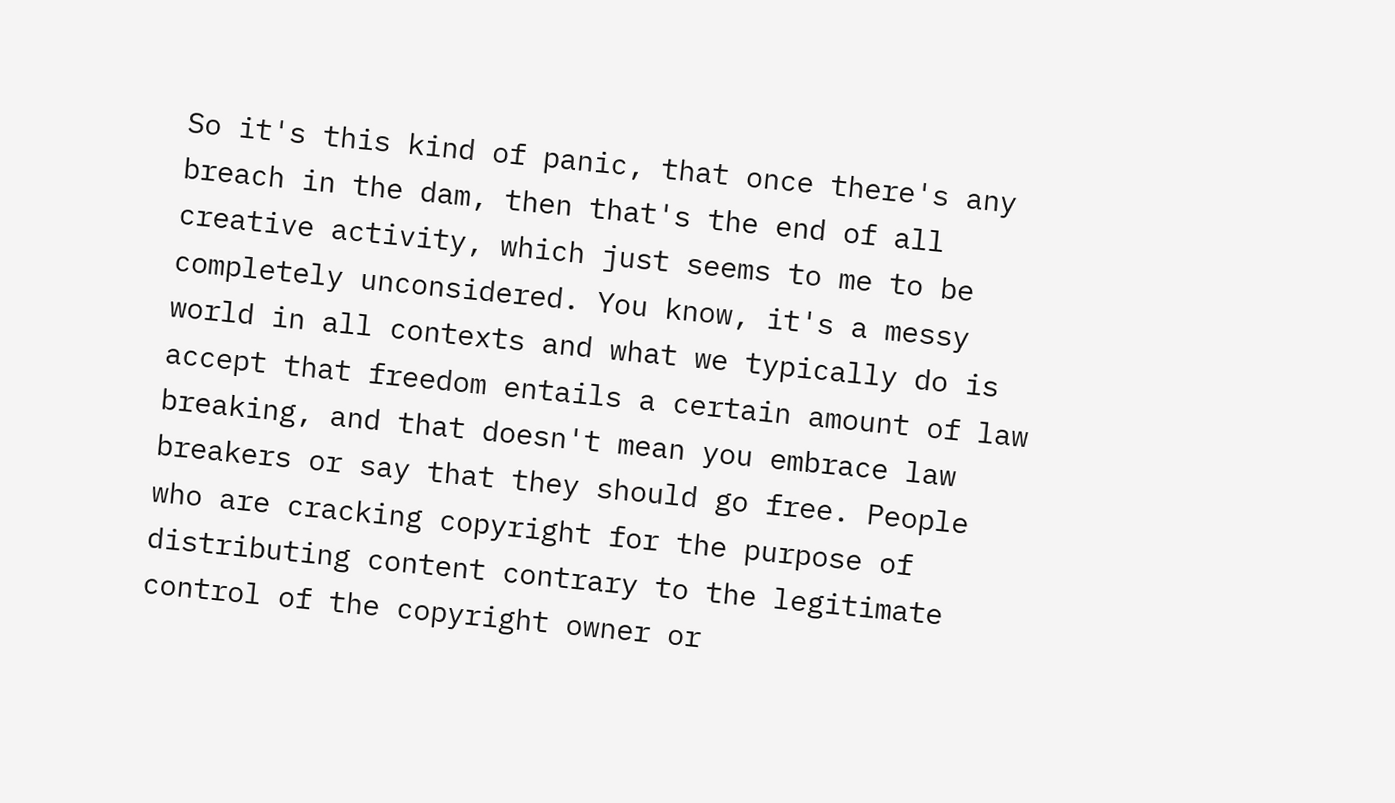So it's this kind of panic, that once there's any breach in the dam, then that's the end of all creative activity, which just seems to me to be completely unconsidered. You know, it's a messy world in all contexts and what we typically do is accept that freedom entails a certain amount of law breaking, and that doesn't mean you embrace law breakers or say that they should go free. People who are cracking copyright for the purpose of distributing content contrary to the legitimate control of the copyright owner or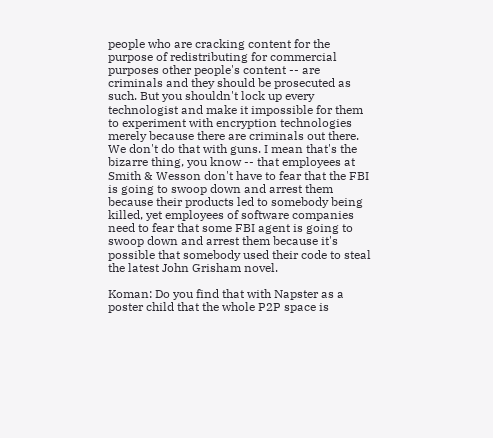people who are cracking content for the purpose of redistributing for commercial purposes other people's content -- are criminals and they should be prosecuted as such. But you shouldn't lock up every technologist and make it impossible for them to experiment with encryption technologies merely because there are criminals out there. We don't do that with guns. I mean that's the bizarre thing, you know -- that employees at Smith & Wesson don't have to fear that the FBI is going to swoop down and arrest them because their products led to somebody being killed, yet employees of software companies need to fear that some FBI agent is going to swoop down and arrest them because it's possible that somebody used their code to steal the latest John Grisham novel.

Koman: Do you find that with Napster as a poster child that the whole P2P space is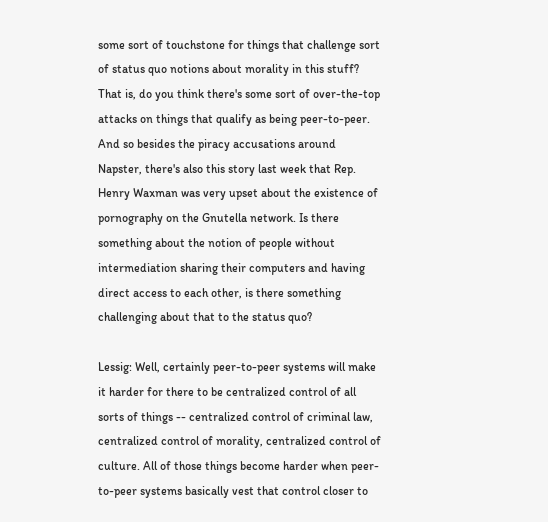some sort of touchstone for things that challenge sort of status quo notions about morality in this stuff? That is, do you think there's some sort of over-the-top attacks on things that qualify as being peer-to-peer. And so besides the piracy accusations around Napster, there's also this story last week that Rep. Henry Waxman was very upset about the existence of pornography on the Gnutella network. Is there something about the notion of people without intermediation sharing their computers and having direct access to each other, is there something challenging about that to the status quo?

Lessig: Well, certainly peer-to-peer systems will make it harder for there to be centralized control of all sorts of things -- centralized control of criminal law, centralized control of morality, centralized control of culture. All of those things become harder when peer-to-peer systems basically vest that control closer to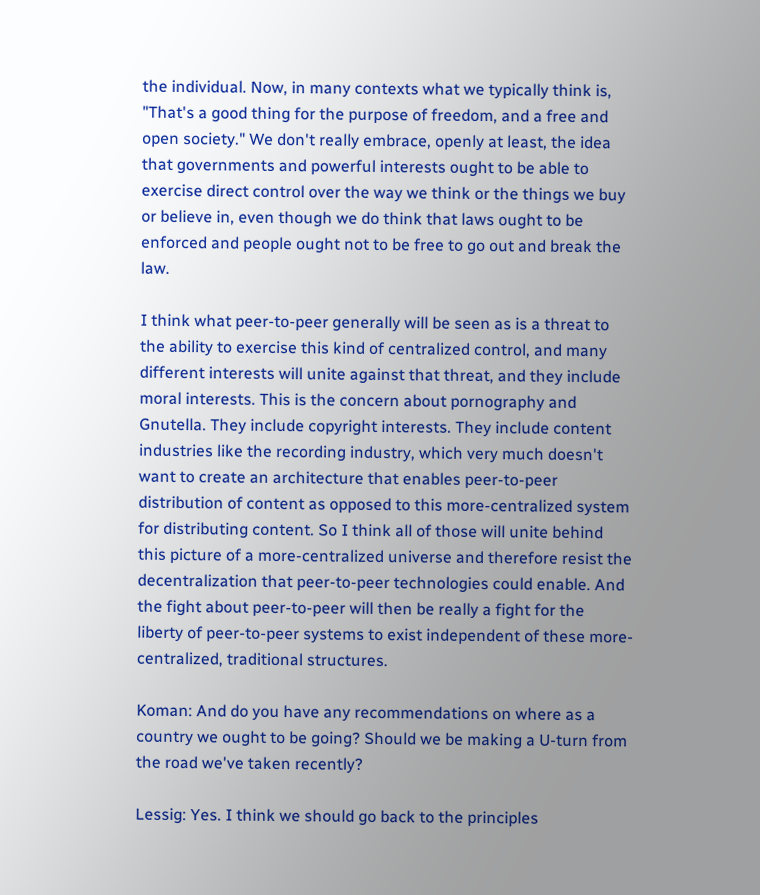the individual. Now, in many contexts what we typically think is, "That's a good thing for the purpose of freedom, and a free and open society." We don't really embrace, openly at least, the idea that governments and powerful interests ought to be able to exercise direct control over the way we think or the things we buy or believe in, even though we do think that laws ought to be enforced and people ought not to be free to go out and break the law.

I think what peer-to-peer generally will be seen as is a threat to the ability to exercise this kind of centralized control, and many different interests will unite against that threat, and they include moral interests. This is the concern about pornography and Gnutella. They include copyright interests. They include content industries like the recording industry, which very much doesn't want to create an architecture that enables peer-to-peer distribution of content as opposed to this more-centralized system for distributing content. So I think all of those will unite behind this picture of a more-centralized universe and therefore resist the decentralization that peer-to-peer technologies could enable. And the fight about peer-to-peer will then be really a fight for the liberty of peer-to-peer systems to exist independent of these more-centralized, traditional structures.

Koman: And do you have any recommendations on where as a country we ought to be going? Should we be making a U-turn from the road we've taken recently?

Lessig: Yes. I think we should go back to the principles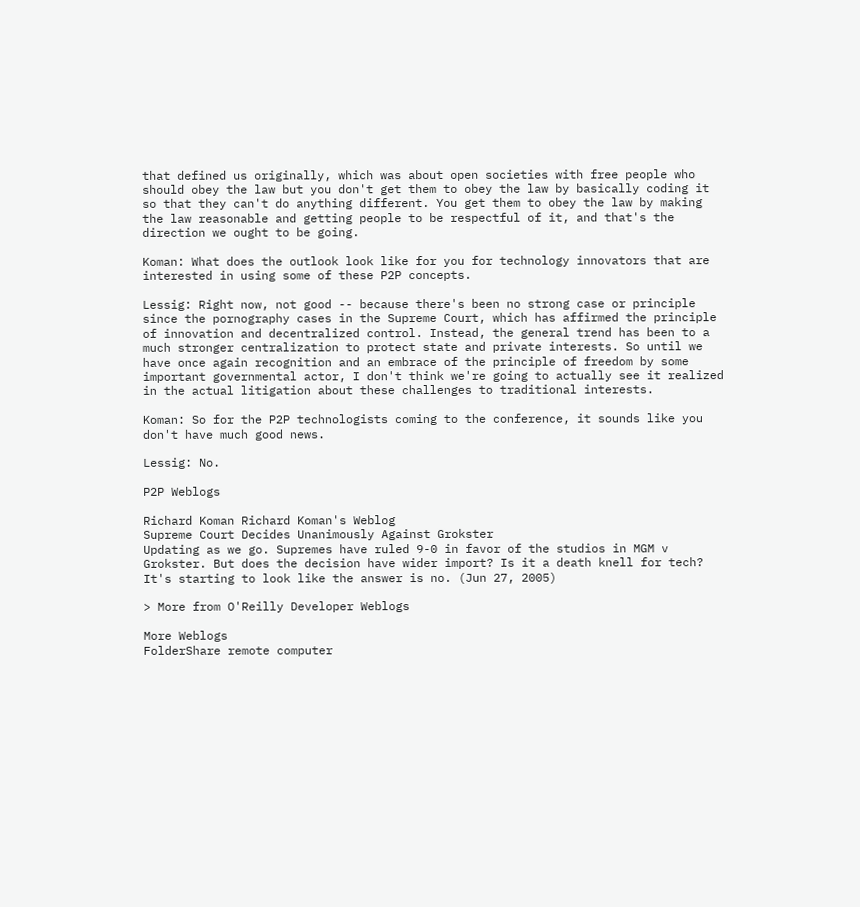that defined us originally, which was about open societies with free people who should obey the law but you don't get them to obey the law by basically coding it so that they can't do anything different. You get them to obey the law by making the law reasonable and getting people to be respectful of it, and that's the direction we ought to be going.

Koman: What does the outlook look like for you for technology innovators that are interested in using some of these P2P concepts.

Lessig: Right now, not good -- because there's been no strong case or principle since the pornography cases in the Supreme Court, which has affirmed the principle of innovation and decentralized control. Instead, the general trend has been to a much stronger centralization to protect state and private interests. So until we have once again recognition and an embrace of the principle of freedom by some important governmental actor, I don't think we're going to actually see it realized in the actual litigation about these challenges to traditional interests.

Koman: So for the P2P technologists coming to the conference, it sounds like you don't have much good news.

Lessig: No.

P2P Weblogs

Richard Koman Richard Koman's Weblog
Supreme Court Decides Unanimously Against Grokster
Updating as we go. Supremes have ruled 9-0 in favor of the studios in MGM v Grokster. But does the decision have wider import? Is it a death knell for tech? It's starting to look like the answer is no. (Jun 27, 2005)

> More from O'Reilly Developer Weblogs

More Weblogs
FolderShare remote computer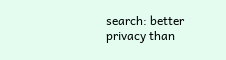search: better privacy than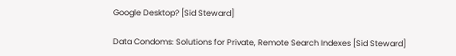Google Desktop? [Sid Steward]

Data Condoms: Solutions for Private, Remote Search Indexes [Sid Steward]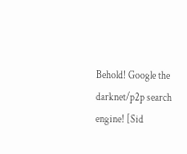Behold! Google the darknet/p2p search engine! [Sid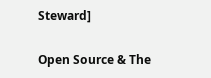Steward]

Open Source & The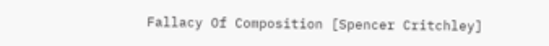Fallacy Of Composition [Spencer Critchley]